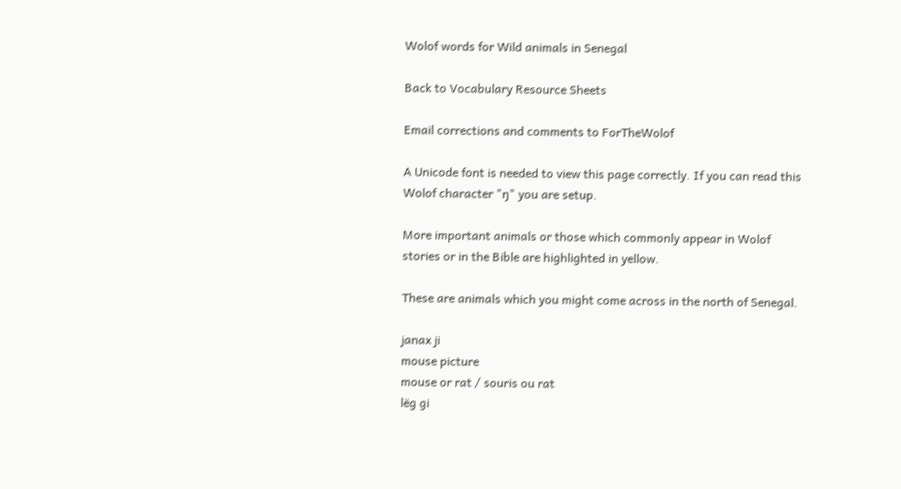Wolof words for Wild animals in Senegal

Back to Vocabulary Resource Sheets

Email corrections and comments to ForTheWolof

A Unicode font is needed to view this page correctly. If you can read this Wolof character "ŋ" you are setup.

More important animals or those which commonly appear in Wolof stories or in the Bible are highlighted in yellow.

These are animals which you might come across in the north of Senegal.

janax ji
mouse picture
mouse or rat / souris ou rat
lëg gi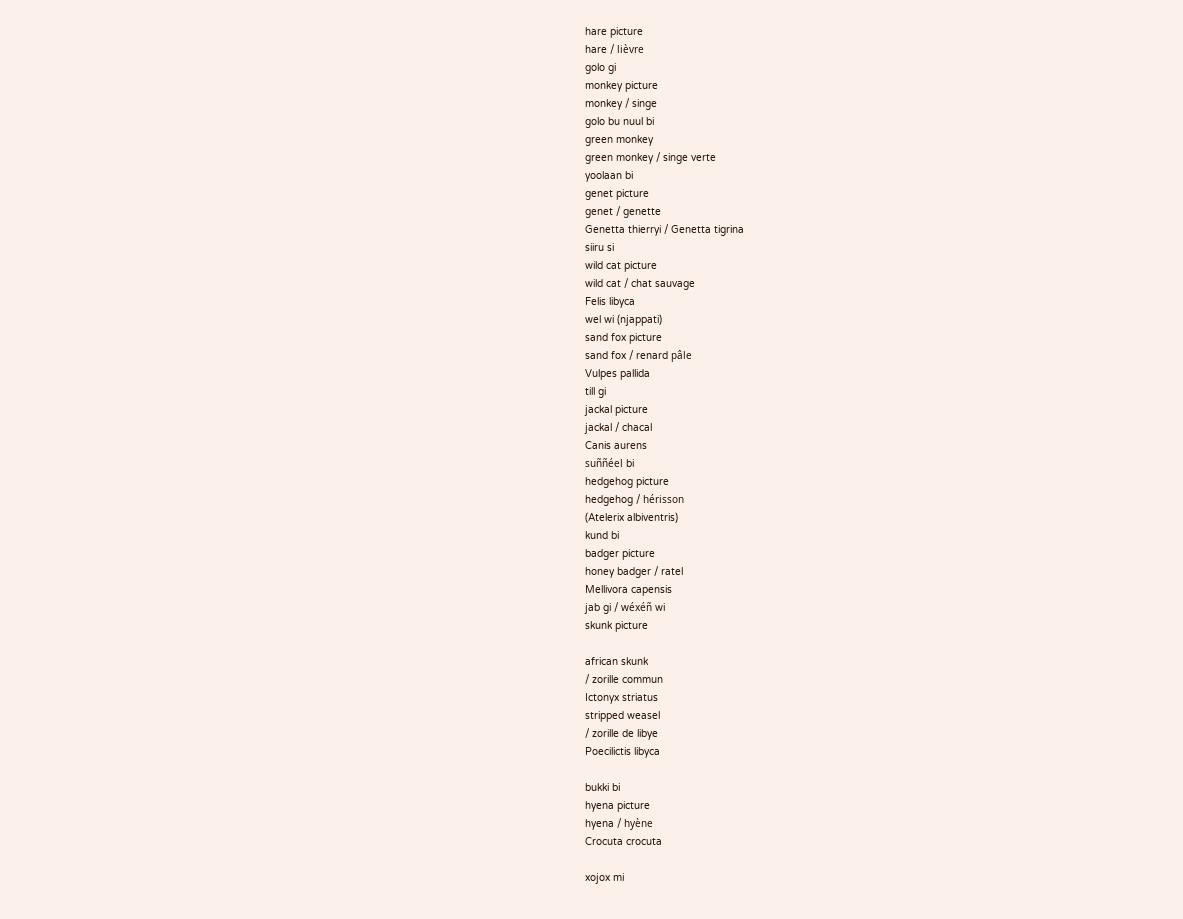hare picture
hare / lièvre
golo gi
monkey picture
monkey / singe
golo bu nuul bi
green monkey
green monkey / singe verte
yoolaan bi
genet picture
genet / genette
Genetta thierryi / Genetta tigrina
siiru si
wild cat picture
wild cat / chat sauvage
Felis libyca
wel wi (njappati)
sand fox picture
sand fox / renard pâle
Vulpes pallida
till gi
jackal picture
jackal / chacal
Canis aurens
suññéel bi
hedgehog picture
hedgehog / hérisson
(Atelerix albiventris)
kund bi
badger picture
honey badger / ratel
Mellivora capensis
jab gi / wéxéñ wi
skunk picture

african skunk
/ zorille commun
Ictonyx striatus
stripped weasel
/ zorille de libye
Poecilictis libyca

bukki bi
hyena picture
hyena / hyène
Crocuta crocuta

xojox mi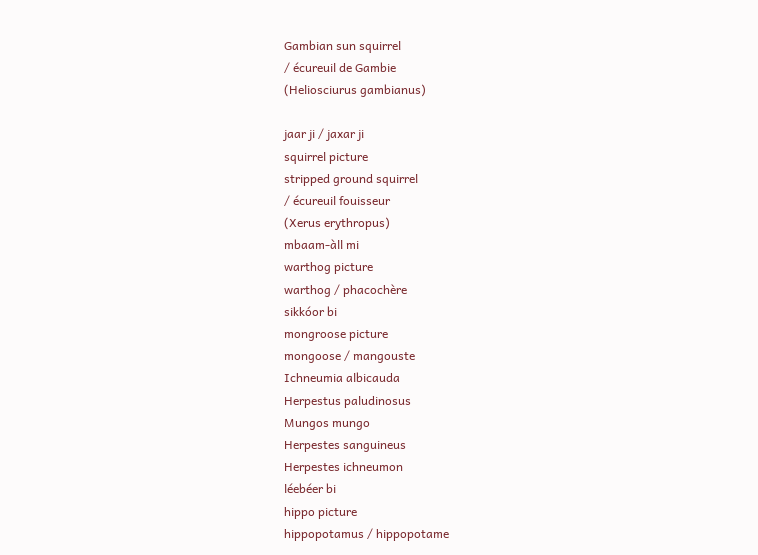Gambian sun squirrel
/ écureuil de Gambie
(Heliosciurus gambianus)

jaar ji / jaxar ji
squirrel picture
stripped ground squirrel
/ écureuil fouisseur
(Xerus erythropus)
mbaam-àll mi
warthog picture
warthog / phacochère
sikkóor bi
mongroose picture
mongoose / mangouste
Ichneumia albicauda
Herpestus paludinosus
Mungos mungo
Herpestes sanguineus
Herpestes ichneumon
léebéer bi
hippo picture
hippopotamus / hippopotame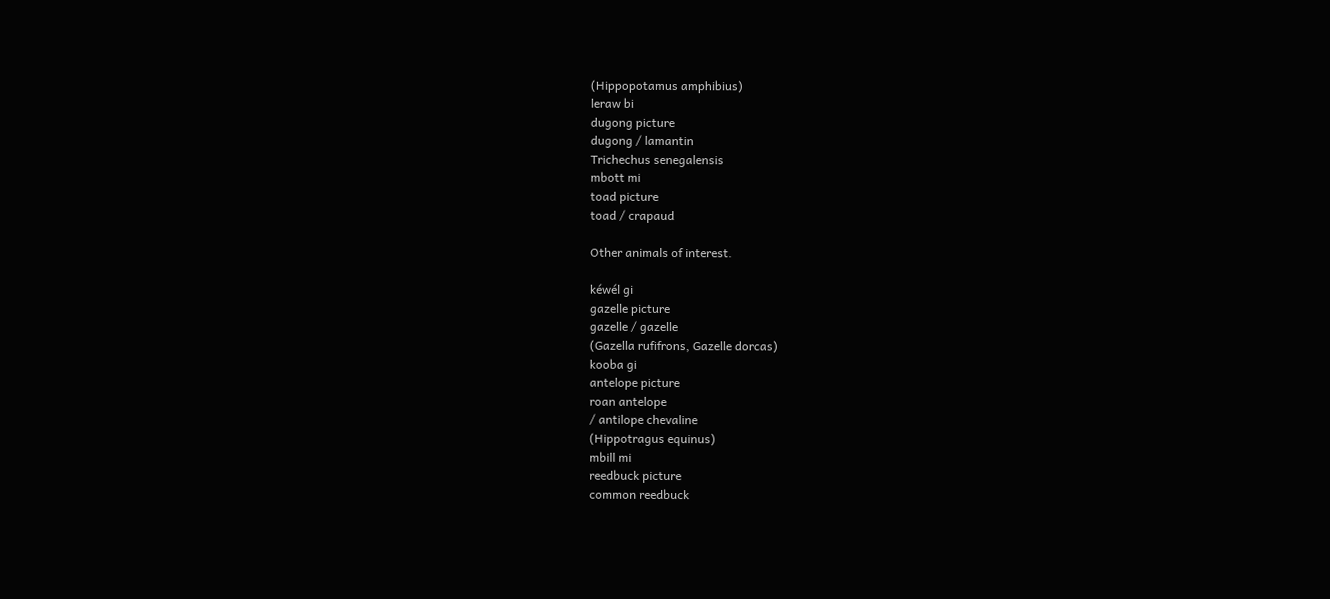(Hippopotamus amphibius)
leraw bi
dugong picture
dugong / lamantin
Trichechus senegalensis
mbott mi
toad picture
toad / crapaud

Other animals of interest.

kéwél gi
gazelle picture
gazelle / gazelle
(Gazella rufifrons, Gazelle dorcas)
kooba gi
antelope picture
roan antelope
/ antilope chevaline
(Hippotragus equinus)
mbill mi
reedbuck picture
common reedbuck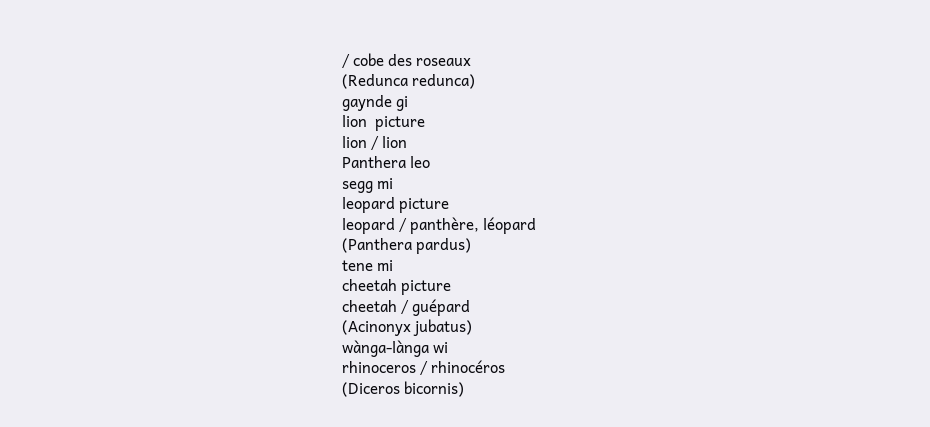/ cobe des roseaux
(Redunca redunca)
gaynde gi
lion  picture
lion / lion
Panthera leo
segg mi
leopard picture
leopard / panthère, léopard
(Panthera pardus)
tene mi
cheetah picture
cheetah / guépard
(Acinonyx jubatus)
wànga-lànga wi
rhinoceros / rhinocéros
(Diceros bicornis)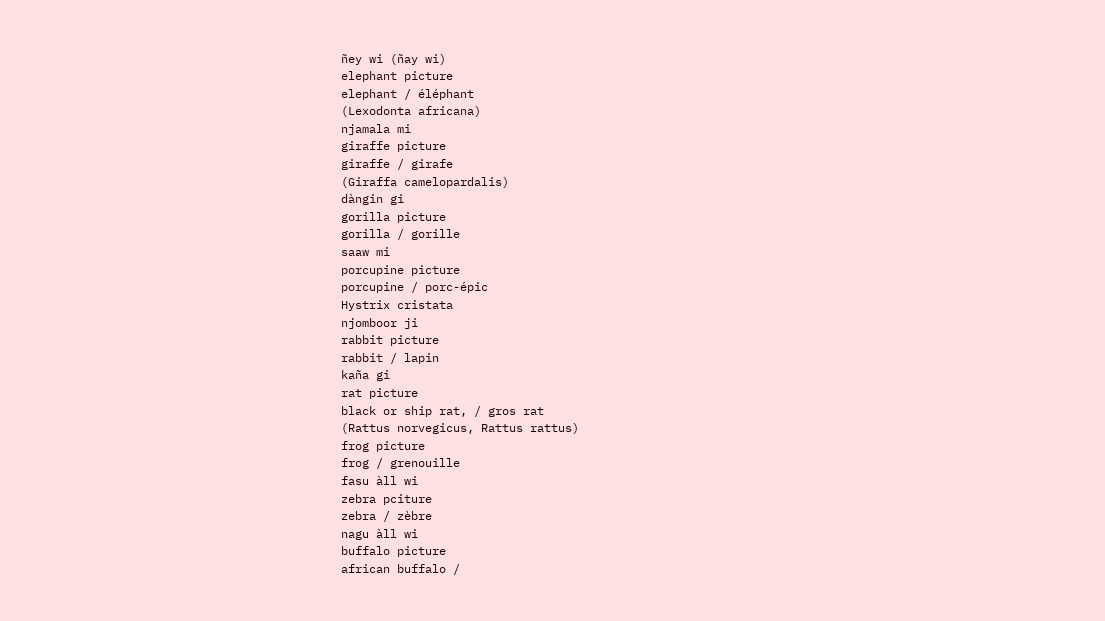ñey wi (ñay wi)
elephant picture
elephant / éléphant
(Lexodonta africana)
njamala mi
giraffe picture
giraffe / girafe
(Giraffa camelopardalis)
dàngin gi
gorilla picture
gorilla / gorille
saaw mi
porcupine picture
porcupine / porc-épic
Hystrix cristata
njomboor ji
rabbit picture
rabbit / lapin
kaña gi
rat picture
black or ship rat, / gros rat
(Rattus norvegicus, Rattus rattus)
frog picture
frog / grenouille
fasu àll wi
zebra pciture
zebra / zèbre
nagu àll wi
buffalo picture
african buffalo /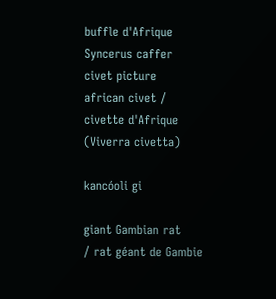buffle d'Afrique
Syncerus caffer
civet picture
african civet /
civette d'Afrique
(Viverra civetta)

kancóoli gi

giant Gambian rat
/ rat géant de Gambie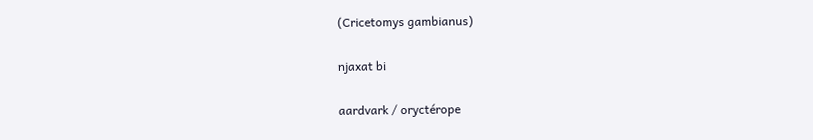(Cricetomys gambianus)

njaxat bi

aardvark / oryctérope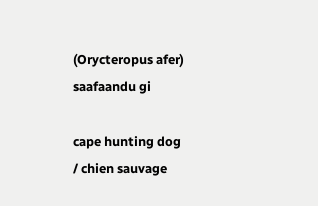(Orycteropus afer)
saafaandu gi

cape hunting dog
/ chien sauvage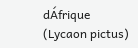dÁfrique
(Lycaon pictus)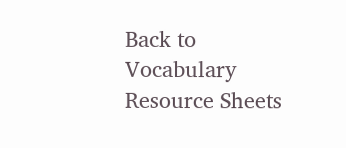Back to Vocabulary Resource Sheets